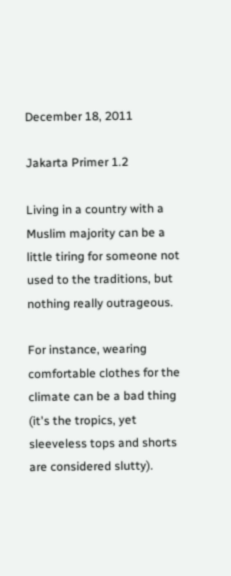December 18, 2011

Jakarta Primer 1.2

Living in a country with a Muslim majority can be a little tiring for someone not used to the traditions, but nothing really outrageous.

For instance, wearing comfortable clothes for the climate can be a bad thing (it's the tropics, yet sleeveless tops and shorts are considered slutty).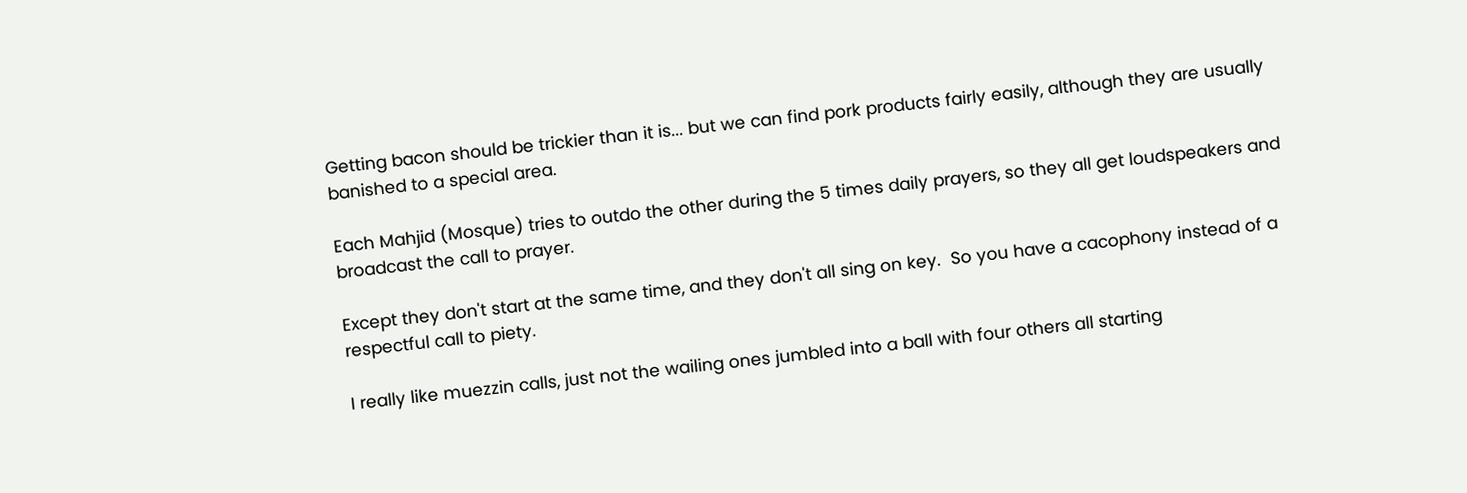Getting bacon should be trickier than it is... but we can find pork products fairly easily, although they are usually banished to a special area.

Each Mahjid (Mosque) tries to outdo the other during the 5 times daily prayers, so they all get loudspeakers and broadcast the call to prayer.

Except they don't start at the same time, and they don't all sing on key.  So you have a cacophony instead of a respectful call to piety.

I really like muezzin calls, just not the wailing ones jumbled into a ball with four others all starting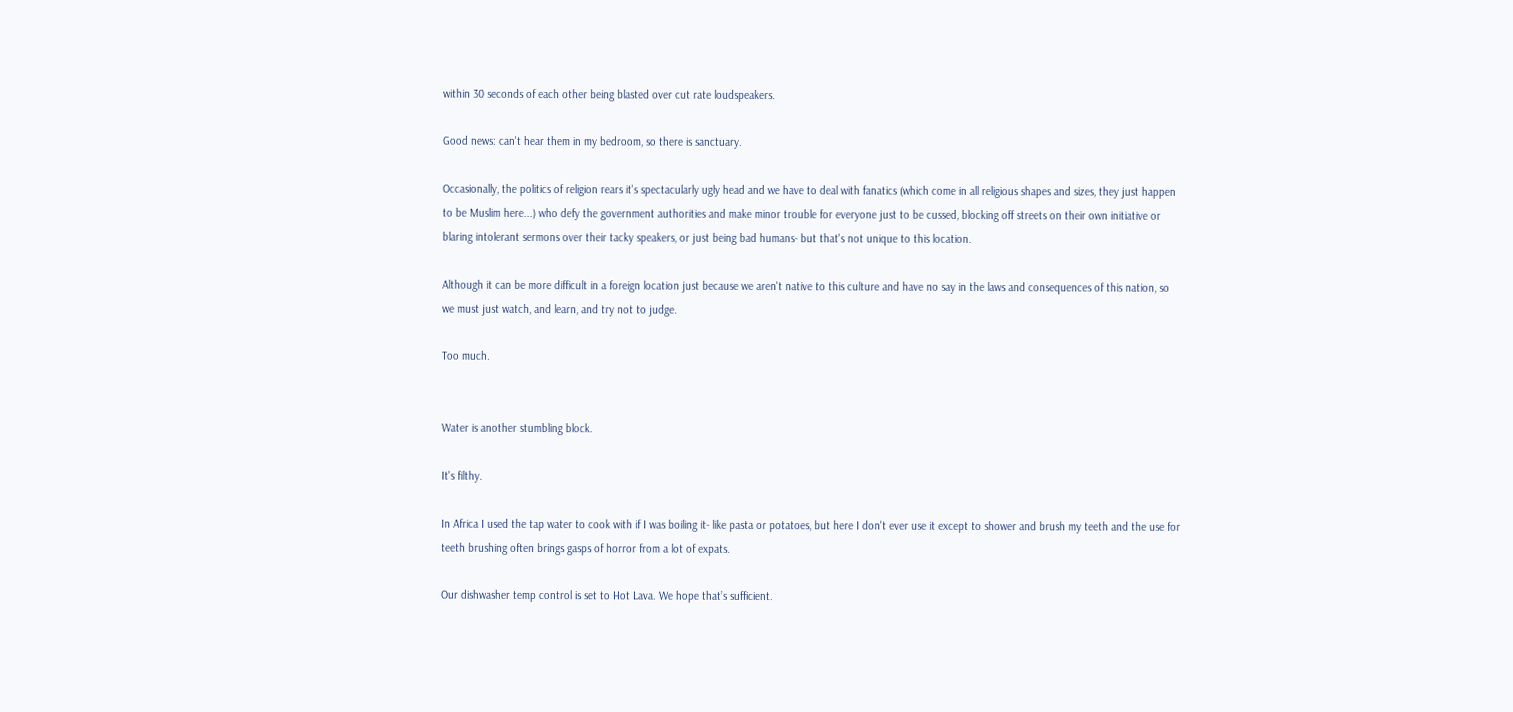within 30 seconds of each other being blasted over cut rate loudspeakers.

Good news: can't hear them in my bedroom, so there is sanctuary.

Occasionally, the politics of religion rears it's spectacularly ugly head and we have to deal with fanatics (which come in all religious shapes and sizes, they just happen to be Muslim here...) who defy the government authorities and make minor trouble for everyone just to be cussed, blocking off streets on their own initiative or blaring intolerant sermons over their tacky speakers, or just being bad humans- but that's not unique to this location.

Although it can be more difficult in a foreign location just because we aren't native to this culture and have no say in the laws and consequences of this nation, so we must just watch, and learn, and try not to judge.

Too much.


Water is another stumbling block.

It's filthy.

In Africa I used the tap water to cook with if I was boiling it- like pasta or potatoes, but here I don't ever use it except to shower and brush my teeth and the use for teeth brushing often brings gasps of horror from a lot of expats.

Our dishwasher temp control is set to Hot Lava. We hope that’s sufficient.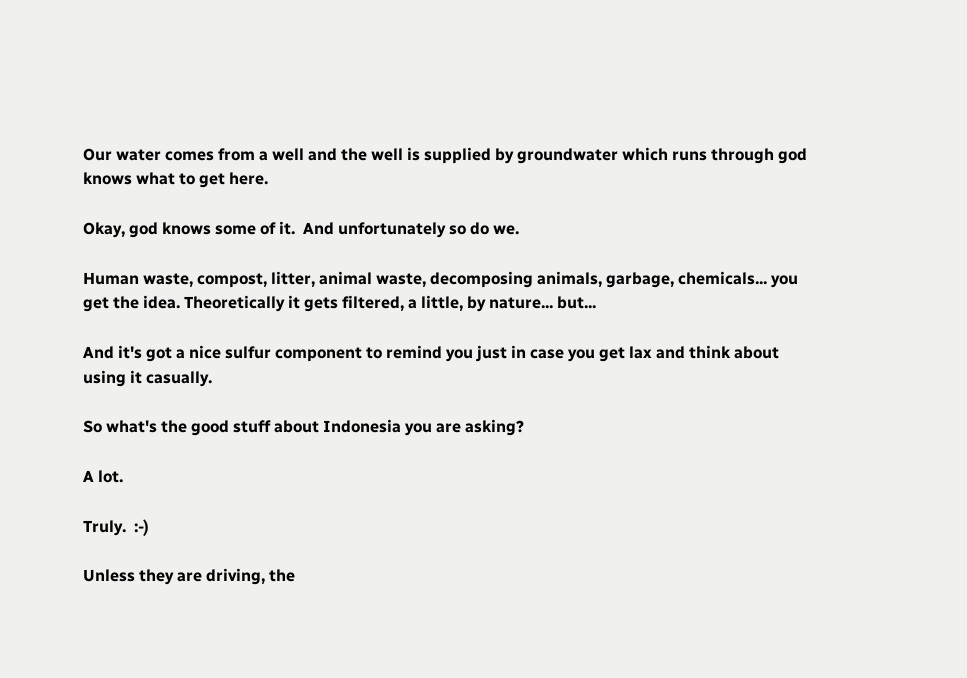Our water comes from a well and the well is supplied by groundwater which runs through god knows what to get here.

Okay, god knows some of it.  And unfortunately so do we.

Human waste, compost, litter, animal waste, decomposing animals, garbage, chemicals... you get the idea. Theoretically it gets filtered, a little, by nature... but...

And it's got a nice sulfur component to remind you just in case you get lax and think about using it casually.

So what's the good stuff about Indonesia you are asking?

A lot.

Truly.  :-)

Unless they are driving, the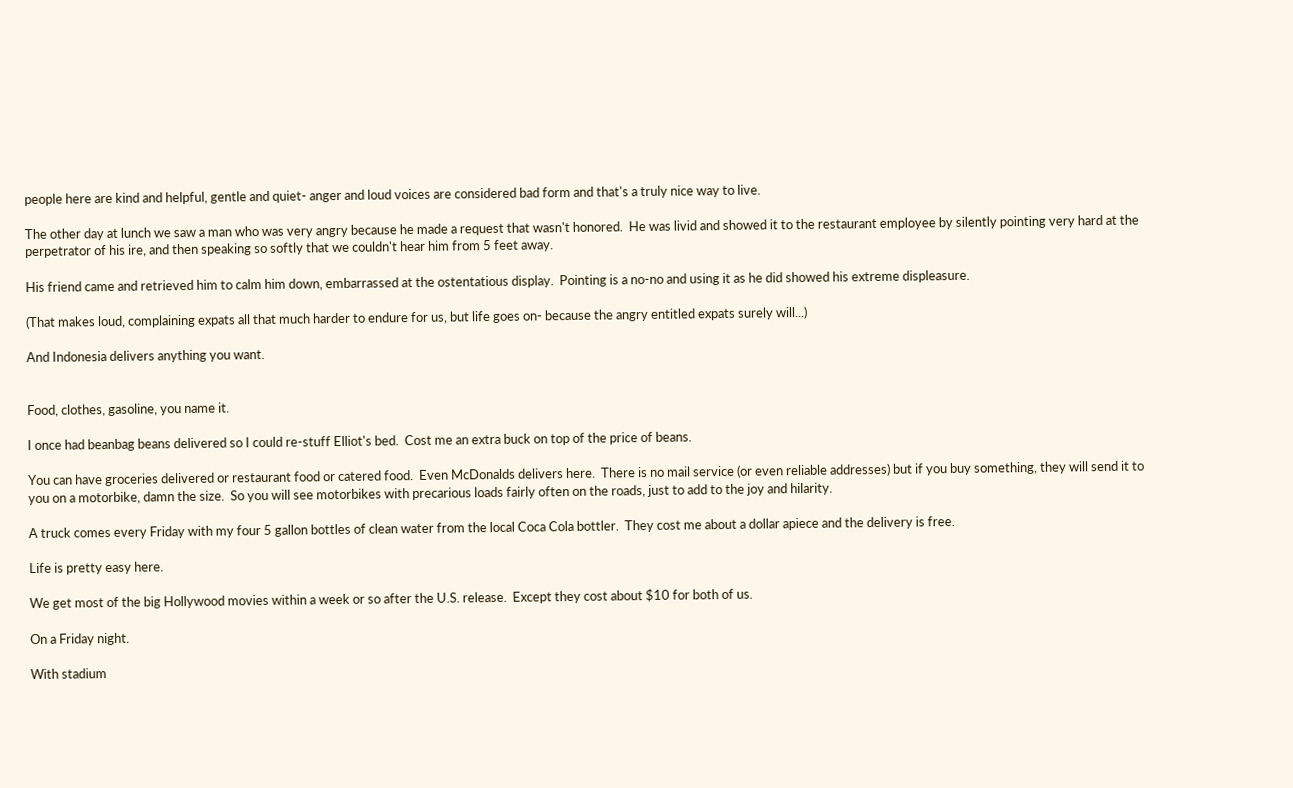people here are kind and helpful, gentle and quiet- anger and loud voices are considered bad form and that's a truly nice way to live.

The other day at lunch we saw a man who was very angry because he made a request that wasn't honored.  He was livid and showed it to the restaurant employee by silently pointing very hard at the perpetrator of his ire, and then speaking so softly that we couldn't hear him from 5 feet away.

His friend came and retrieved him to calm him down, embarrassed at the ostentatious display.  Pointing is a no-no and using it as he did showed his extreme displeasure.

(That makes loud, complaining expats all that much harder to endure for us, but life goes on- because the angry entitled expats surely will...)

And Indonesia delivers anything you want.


Food, clothes, gasoline, you name it.

I once had beanbag beans delivered so I could re-stuff Elliot's bed.  Cost me an extra buck on top of the price of beans.

You can have groceries delivered or restaurant food or catered food.  Even McDonalds delivers here.  There is no mail service (or even reliable addresses) but if you buy something, they will send it to you on a motorbike, damn the size.  So you will see motorbikes with precarious loads fairly often on the roads, just to add to the joy and hilarity.

A truck comes every Friday with my four 5 gallon bottles of clean water from the local Coca Cola bottler.  They cost me about a dollar apiece and the delivery is free.

Life is pretty easy here.

We get most of the big Hollywood movies within a week or so after the U.S. release.  Except they cost about $10 for both of us.

On a Friday night.

With stadium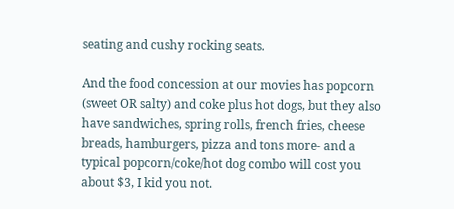seating and cushy rocking seats.

And the food concession at our movies has popcorn (sweet OR salty) and coke plus hot dogs, but they also have sandwiches, spring rolls, french fries, cheese breads, hamburgers, pizza and tons more- and a typical popcorn/coke/hot dog combo will cost you about $3, I kid you not.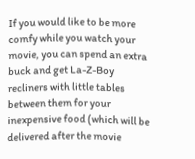If you would like to be more comfy while you watch your movie, you can spend an extra buck and get La-Z-Boy recliners with little tables between them for your inexpensive food (which will be delivered after the movie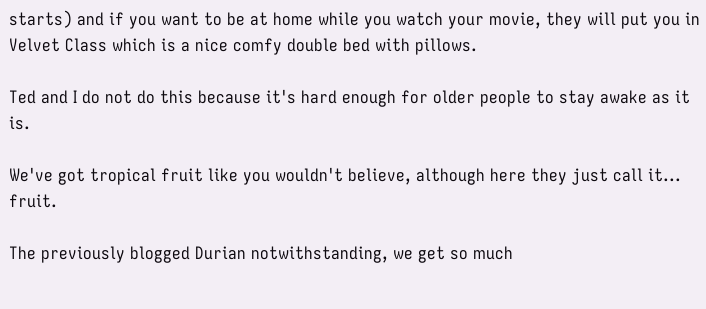starts) and if you want to be at home while you watch your movie, they will put you in Velvet Class which is a nice comfy double bed with pillows.

Ted and I do not do this because it's hard enough for older people to stay awake as it is.

We've got tropical fruit like you wouldn't believe, although here they just call it... fruit.

The previously blogged Durian notwithstanding, we get so much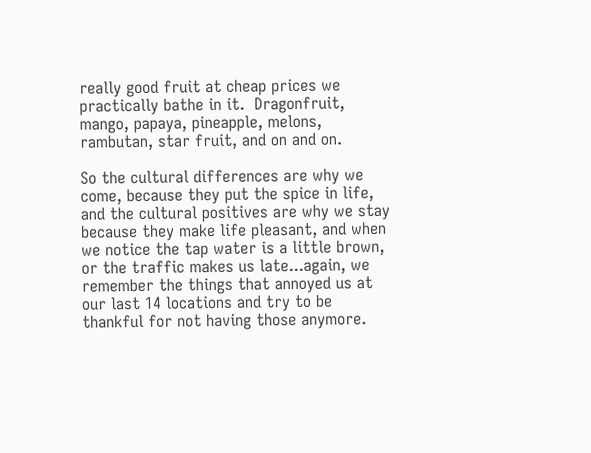really good fruit at cheap prices we practically bathe in it.  Dragonfruit, mango, papaya, pineapple, melons, rambutan, star fruit, and on and on.

So the cultural differences are why we come, because they put the spice in life, and the cultural positives are why we stay because they make life pleasant, and when we notice the tap water is a little brown, or the traffic makes us late...again, we remember the things that annoyed us at our last 14 locations and try to be thankful for not having those anymore.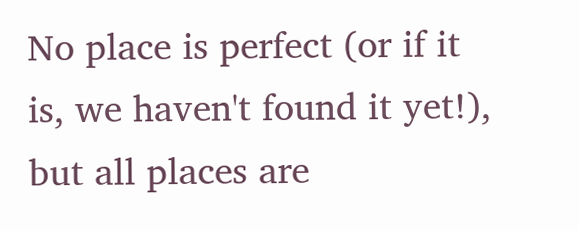No place is perfect (or if it is, we haven't found it yet!), but all places are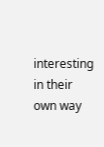interesting in their own way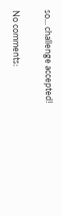so... challenge accepted!

No comments: